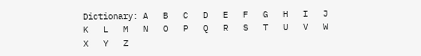Dictionary: A   B   C   D   E   F   G   H   I   J   K   L   M   N   O   P   Q   R   S   T   U   V   W   X   Y   Z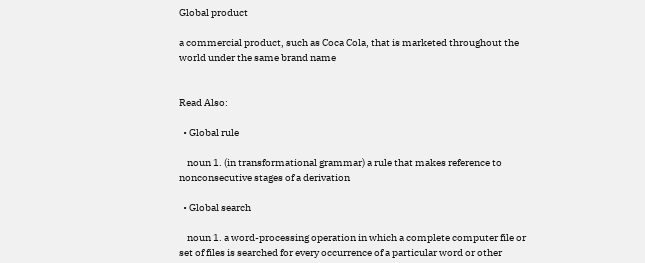Global product

a commercial product, such as Coca Cola, that is marketed throughout the world under the same brand name


Read Also:

  • Global rule

    noun 1. (in transformational grammar) a rule that makes reference to nonconsecutive stages of a derivation

  • Global search

    noun 1. a word-processing operation in which a complete computer file or set of files is searched for every occurrence of a particular word or other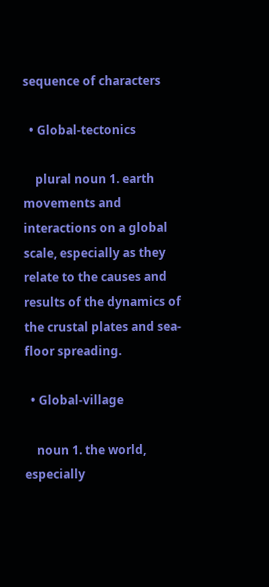sequence of characters

  • Global-tectonics

    plural noun 1. earth movements and interactions on a global scale, especially as they relate to the causes and results of the dynamics of the crustal plates and sea-floor spreading.

  • Global-village

    noun 1. the world, especially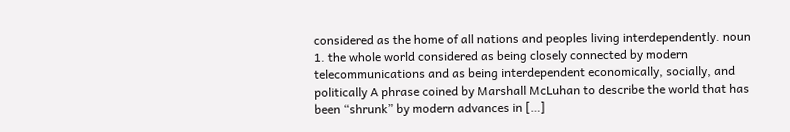considered as the home of all nations and peoples living interdependently. noun 1. the whole world considered as being closely connected by modern telecommunications and as being interdependent economically, socially, and politically A phrase coined by Marshall McLuhan to describe the world that has been “shrunk” by modern advances in […]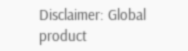Disclaimer: Global product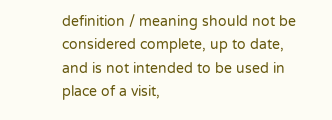definition / meaning should not be considered complete, up to date, and is not intended to be used in place of a visit,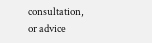consultation, or advice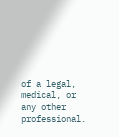of a legal, medical, or any other professional.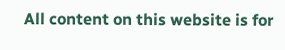All content on this website is for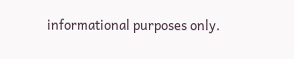informational purposes only.